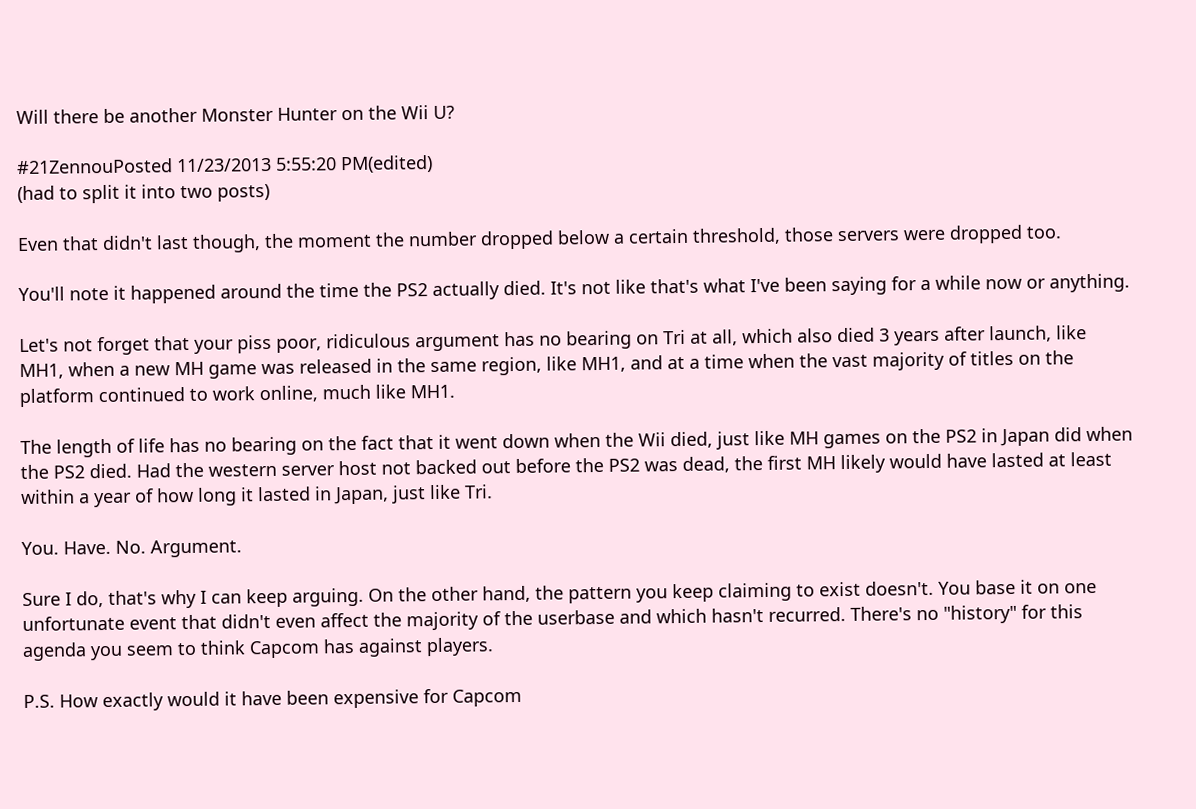Will there be another Monster Hunter on the Wii U?

#21ZennouPosted 11/23/2013 5:55:20 PM(edited)
(had to split it into two posts)

Even that didn't last though, the moment the number dropped below a certain threshold, those servers were dropped too.

You'll note it happened around the time the PS2 actually died. It's not like that's what I've been saying for a while now or anything.

Let's not forget that your piss poor, ridiculous argument has no bearing on Tri at all, which also died 3 years after launch, like MH1, when a new MH game was released in the same region, like MH1, and at a time when the vast majority of titles on the platform continued to work online, much like MH1.

The length of life has no bearing on the fact that it went down when the Wii died, just like MH games on the PS2 in Japan did when the PS2 died. Had the western server host not backed out before the PS2 was dead, the first MH likely would have lasted at least within a year of how long it lasted in Japan, just like Tri.

You. Have. No. Argument.

Sure I do, that's why I can keep arguing. On the other hand, the pattern you keep claiming to exist doesn't. You base it on one unfortunate event that didn't even affect the majority of the userbase and which hasn't recurred. There's no "history" for this agenda you seem to think Capcom has against players.

P.S. How exactly would it have been expensive for Capcom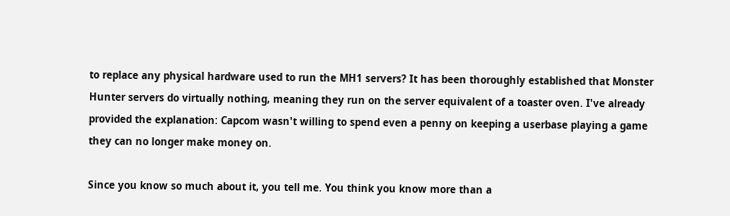to replace any physical hardware used to run the MH1 servers? It has been thoroughly established that Monster Hunter servers do virtually nothing, meaning they run on the server equivalent of a toaster oven. I've already provided the explanation: Capcom wasn't willing to spend even a penny on keeping a userbase playing a game they can no longer make money on.

Since you know so much about it, you tell me. You think you know more than a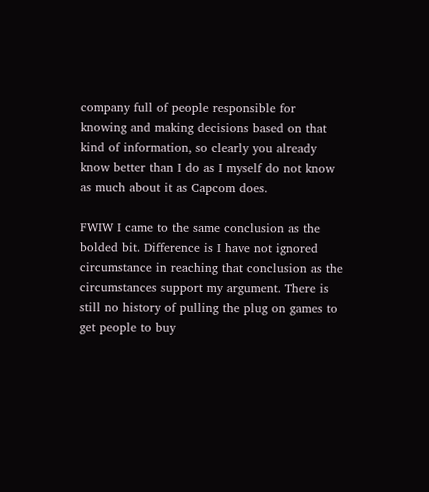company full of people responsible for knowing and making decisions based on that kind of information, so clearly you already know better than I do as I myself do not know as much about it as Capcom does.

FWIW I came to the same conclusion as the bolded bit. Difference is I have not ignored circumstance in reaching that conclusion as the circumstances support my argument. There is still no history of pulling the plug on games to get people to buy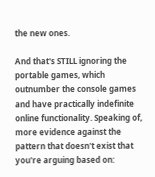the new ones.

And that's STILL ignoring the portable games, which outnumber the console games and have practically indefinite online functionality. Speaking of, more evidence against the pattern that doesn't exist that you're arguing based on: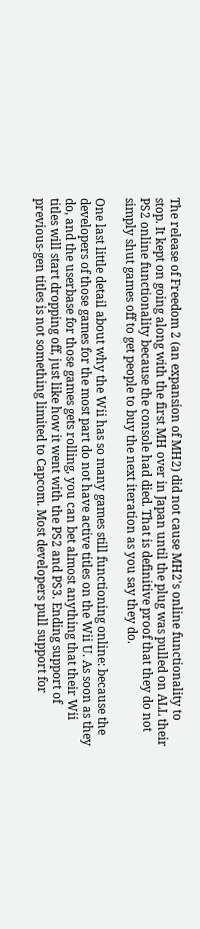The release of Freedom 2 (an expansion of MH2) did not cause MH2's online functionality to stop. It kept on going along with the first MH over in Japan until the plug was pulled on ALL their PS2 online functionality because the console had died. That is definitive proof that they do not simply shut games off to get people to buy the next iteration as you say they do.

One last little detail about why the Wii has so many games still functioning online: because the developers of those games for the most part do not have active titles on the Wii U. As soon as they do, and the userbase for those games gets rolling, you can bet almost anything that their Wii titles will start dropping off, just like how it went with the PS2 and PS3. Ending support of previous-gen titles is not something limited to Capcom. Most developers pull support for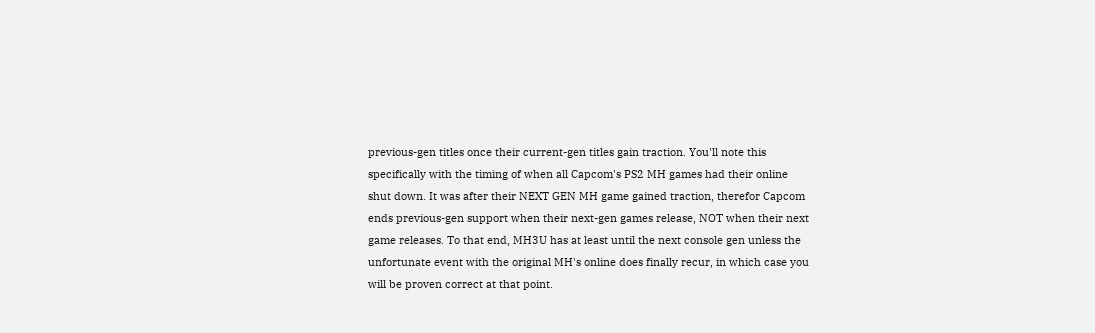previous-gen titles once their current-gen titles gain traction. You'll note this specifically with the timing of when all Capcom's PS2 MH games had their online shut down. It was after their NEXT GEN MH game gained traction, therefor Capcom ends previous-gen support when their next-gen games release, NOT when their next game releases. To that end, MH3U has at least until the next console gen unless the unfortunate event with the original MH's online does finally recur, in which case you will be proven correct at that point.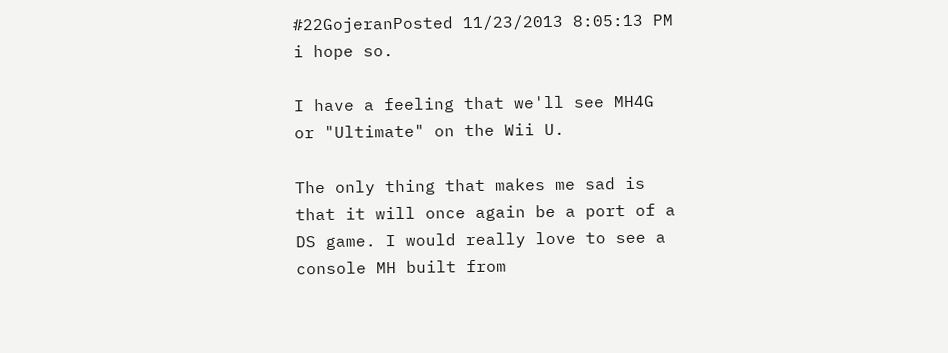#22GojeranPosted 11/23/2013 8:05:13 PM
i hope so.

I have a feeling that we'll see MH4G or "Ultimate" on the Wii U.

The only thing that makes me sad is that it will once again be a port of a DS game. I would really love to see a console MH built from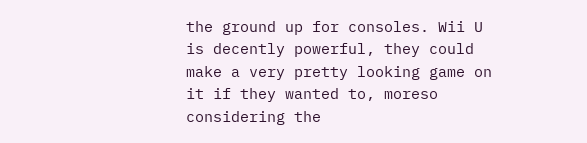the ground up for consoles. Wii U is decently powerful, they could make a very pretty looking game on it if they wanted to, moreso considering the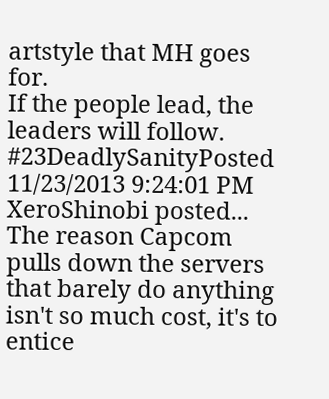artstyle that MH goes for.
If the people lead, the leaders will follow.
#23DeadlySanityPosted 11/23/2013 9:24:01 PM
XeroShinobi posted...
The reason Capcom pulls down the servers that barely do anything isn't so much cost, it's to entice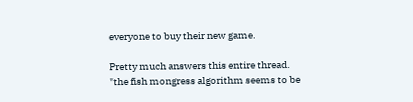everyone to buy their new game.

Pretty much answers this entire thread.
"the fish mongress algorithm seems to be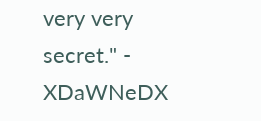very very secret." - XDaWNeDX